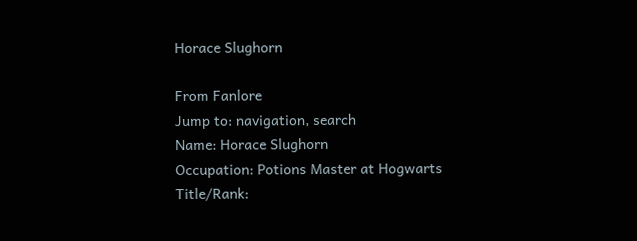Horace Slughorn

From Fanlore
Jump to: navigation, search
Name: Horace Slughorn
Occupation: Potions Master at Hogwarts
Title/Rank: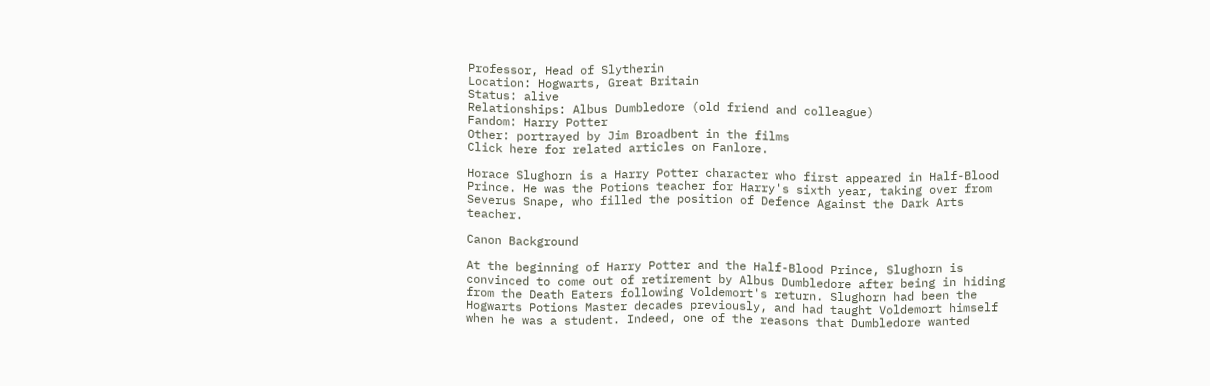Professor, Head of Slytherin
Location: Hogwarts, Great Britain
Status: alive
Relationships: Albus Dumbledore (old friend and colleague)
Fandom: Harry Potter
Other: portrayed by Jim Broadbent in the films
Click here for related articles on Fanlore.

Horace Slughorn is a Harry Potter character who first appeared in Half-Blood Prince. He was the Potions teacher for Harry's sixth year, taking over from Severus Snape, who filled the position of Defence Against the Dark Arts teacher.

Canon Background

At the beginning of Harry Potter and the Half-Blood Prince, Slughorn is convinced to come out of retirement by Albus Dumbledore after being in hiding from the Death Eaters following Voldemort's return. Slughorn had been the Hogwarts Potions Master decades previously, and had taught Voldemort himself when he was a student. Indeed, one of the reasons that Dumbledore wanted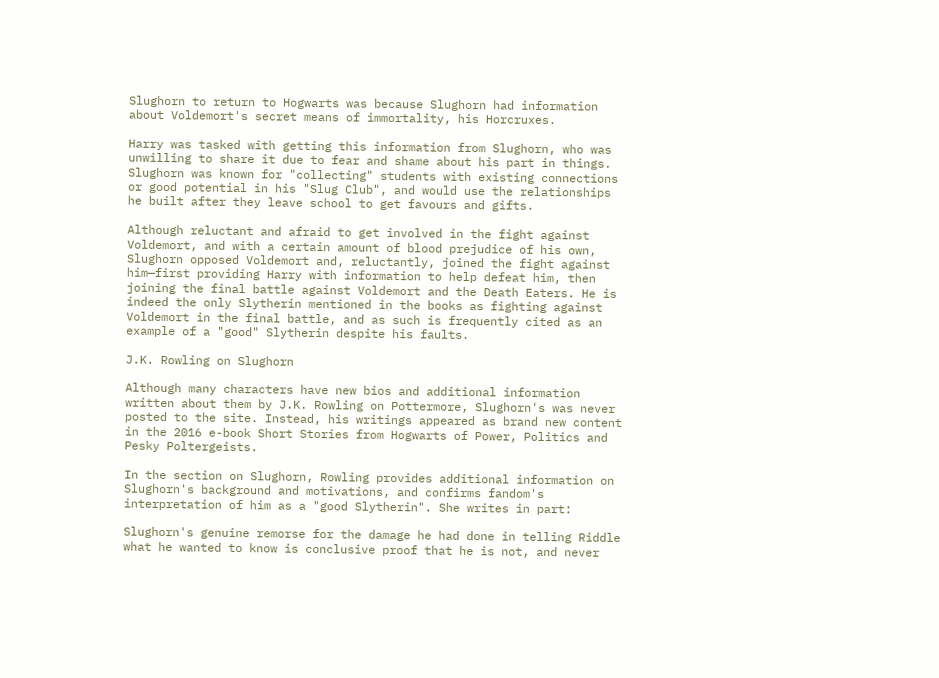Slughorn to return to Hogwarts was because Slughorn had information about Voldemort's secret means of immortality, his Horcruxes.

Harry was tasked with getting this information from Slughorn, who was unwilling to share it due to fear and shame about his part in things. Slughorn was known for "collecting" students with existing connections or good potential in his "Slug Club", and would use the relationships he built after they leave school to get favours and gifts.

Although reluctant and afraid to get involved in the fight against Voldemort, and with a certain amount of blood prejudice of his own, Slughorn opposed Voldemort and, reluctantly, joined the fight against him—first providing Harry with information to help defeat him, then joining the final battle against Voldemort and the Death Eaters. He is indeed the only Slytherin mentioned in the books as fighting against Voldemort in the final battle, and as such is frequently cited as an example of a "good" Slytherin despite his faults.

J.K. Rowling on Slughorn

Although many characters have new bios and additional information written about them by J.K. Rowling on Pottermore, Slughorn's was never posted to the site. Instead, his writings appeared as brand new content in the 2016 e-book Short Stories from Hogwarts of Power, Politics and Pesky Poltergeists.

In the section on Slughorn, Rowling provides additional information on Slughorn's background and motivations, and confirms fandom's interpretation of him as a "good Slytherin". She writes in part:

Slughorn's genuine remorse for the damage he had done in telling Riddle what he wanted to know is conclusive proof that he is not, and never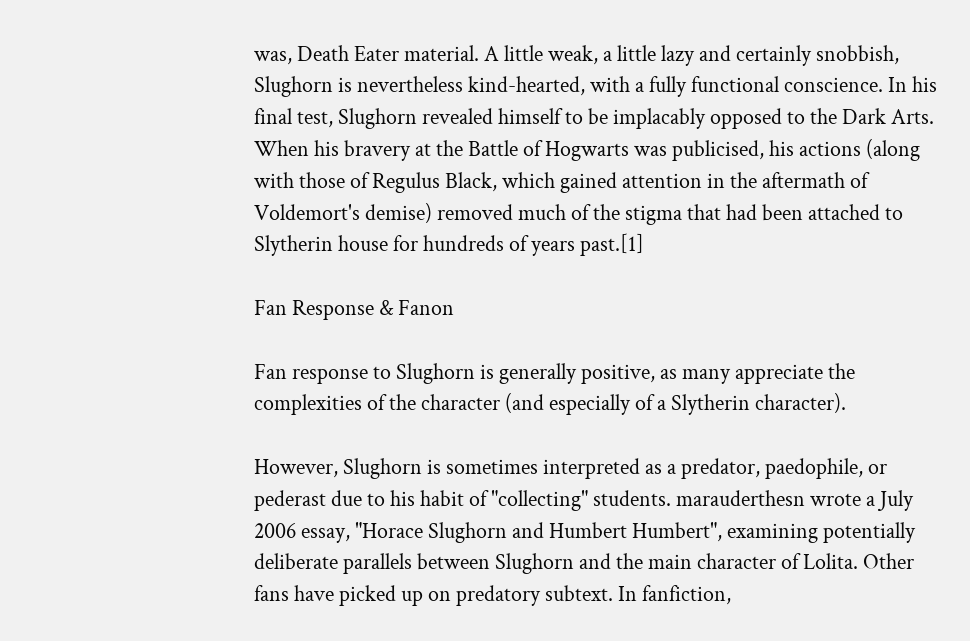was, Death Eater material. A little weak, a little lazy and certainly snobbish, Slughorn is nevertheless kind-hearted, with a fully functional conscience. In his final test, Slughorn revealed himself to be implacably opposed to the Dark Arts. When his bravery at the Battle of Hogwarts was publicised, his actions (along with those of Regulus Black, which gained attention in the aftermath of Voldemort's demise) removed much of the stigma that had been attached to Slytherin house for hundreds of years past.[1]

Fan Response & Fanon

Fan response to Slughorn is generally positive, as many appreciate the complexities of the character (and especially of a Slytherin character).

However, Slughorn is sometimes interpreted as a predator, paedophile, or pederast due to his habit of "collecting" students. marauderthesn wrote a July 2006 essay, "Horace Slughorn and Humbert Humbert", examining potentially deliberate parallels between Slughorn and the main character of Lolita. Other fans have picked up on predatory subtext. In fanfiction,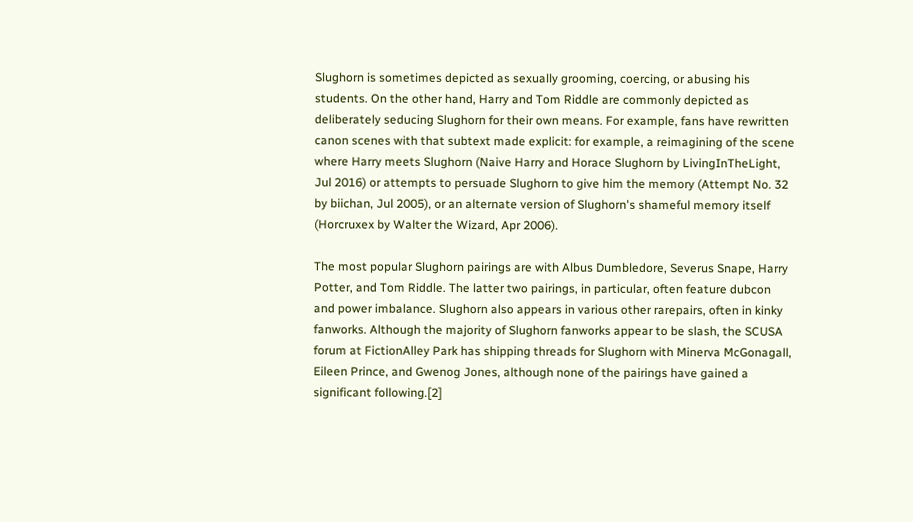Slughorn is sometimes depicted as sexually grooming, coercing, or abusing his students. On the other hand, Harry and Tom Riddle are commonly depicted as deliberately seducing Slughorn for their own means. For example, fans have rewritten canon scenes with that subtext made explicit: for example, a reimagining of the scene where Harry meets Slughorn (Naive Harry and Horace Slughorn by LivingInTheLight, Jul 2016) or attempts to persuade Slughorn to give him the memory (Attempt No. 32 by biichan, Jul 2005), or an alternate version of Slughorn's shameful memory itself (Horcruxex by Walter the Wizard, Apr 2006).

The most popular Slughorn pairings are with Albus Dumbledore, Severus Snape, Harry Potter, and Tom Riddle. The latter two pairings, in particular, often feature dubcon and power imbalance. Slughorn also appears in various other rarepairs, often in kinky fanworks. Although the majority of Slughorn fanworks appear to be slash, the SCUSA forum at FictionAlley Park has shipping threads for Slughorn with Minerva McGonagall, Eileen Prince, and Gwenog Jones, although none of the pairings have gained a significant following.[2]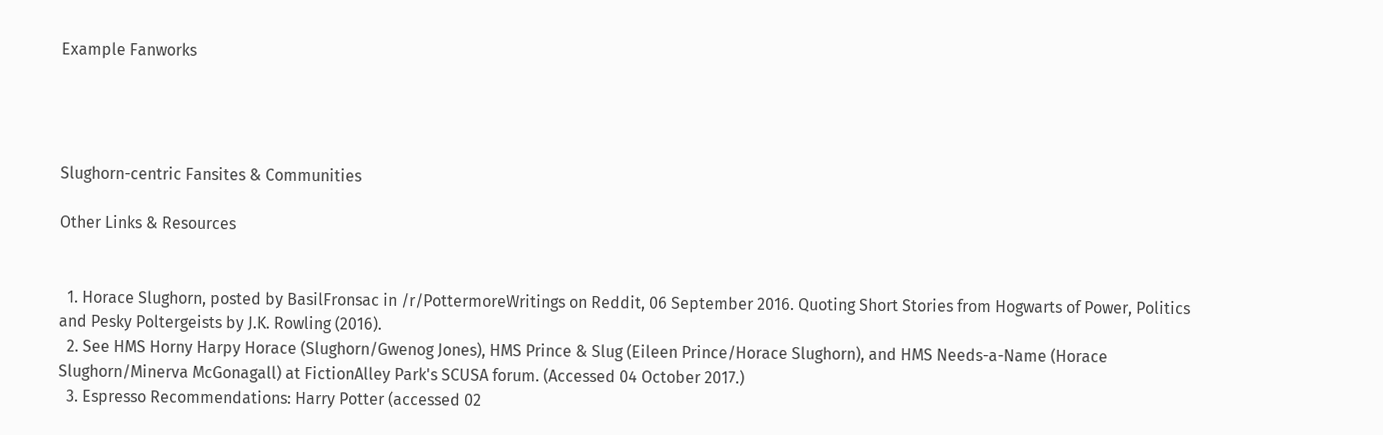Example Fanworks




Slughorn-centric Fansites & Communities

Other Links & Resources


  1. Horace Slughorn, posted by BasilFronsac in /r/PottermoreWritings on Reddit, 06 September 2016. Quoting Short Stories from Hogwarts of Power, Politics and Pesky Poltergeists by J.K. Rowling (2016).
  2. See HMS Horny Harpy Horace (Slughorn/Gwenog Jones), HMS Prince & Slug (Eileen Prince/Horace Slughorn), and HMS Needs-a-Name (Horace Slughorn/Minerva McGonagall) at FictionAlley Park's SCUSA forum. (Accessed 04 October 2017.)
  3. Espresso Recommendations: Harry Potter (accessed 02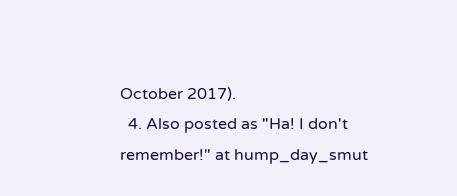October 2017).
  4. Also posted as "Ha! I don't remember!" at hump_day_smut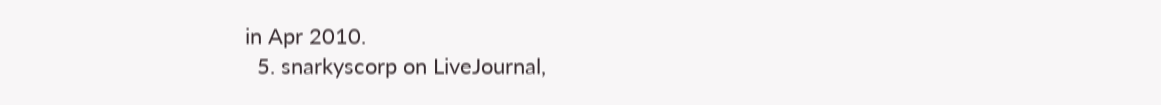in Apr 2010.
  5. snarkyscorp on LiveJournal,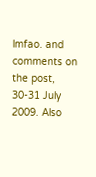lmfao. and comments on the post, 30-31 July 2009. Also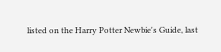listed on the Harry Potter Newbie's Guide, last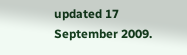updated 17 September 2009.